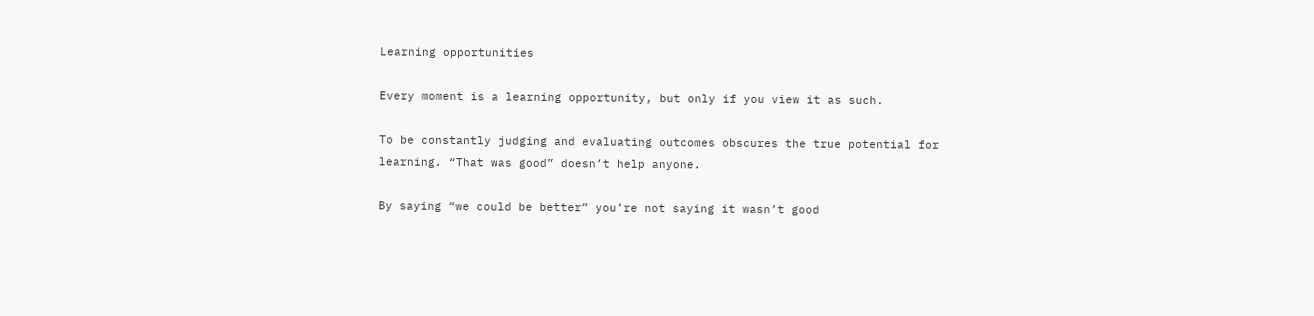Learning opportunities

Every moment is a learning opportunity, but only if you view it as such.

To be constantly judging and evaluating outcomes obscures the true potential for learning. “That was good” doesn’t help anyone.

By saying “we could be better” you’re not saying it wasn’t good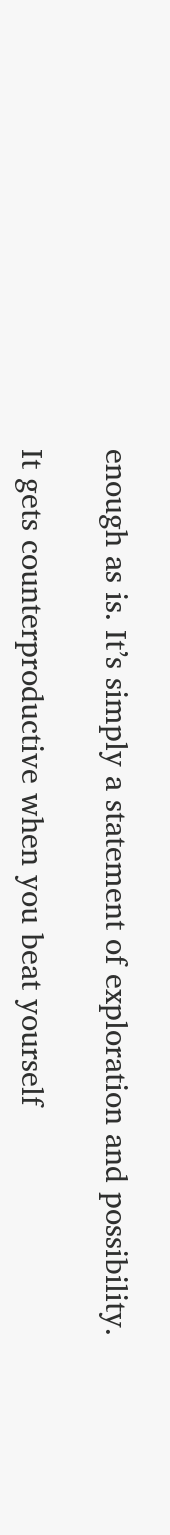enough as is. It’s simply a statement of exploration and possibility.

It gets counterproductive when you beat yourself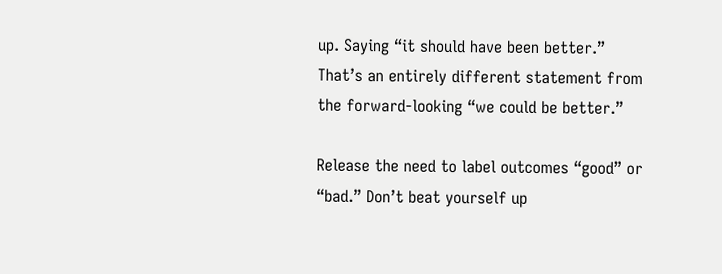up. Saying “it should have been better.” That’s an entirely different statement from the forward-looking “we could be better.”

Release the need to label outcomes “good” or “bad.” Don’t beat yourself up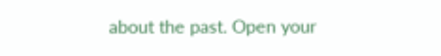about the past. Open your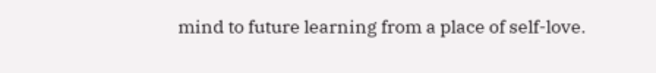mind to future learning from a place of self-love.